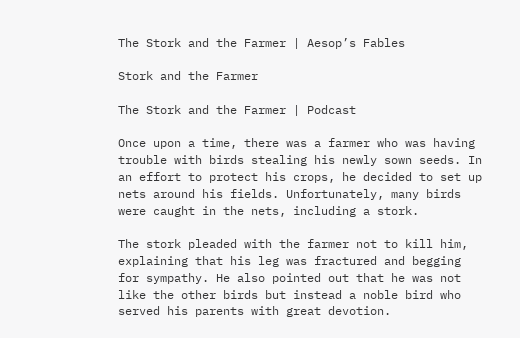The Stork and the Farmer | Aesop’s Fables

Stork and the Farmer

The Stork and the Farmer | Podcast

Once upon a time, there was a farmer who was having trouble with birds stealing his newly sown seeds. In an effort to protect his crops, he decided to set up nets around his fields. Unfortunately, many birds were caught in the nets, including a stork.

The stork pleaded with the farmer not to kill him, explaining that his leg was fractured and begging for sympathy. He also pointed out that he was not like the other birds but instead a noble bird who served his parents with great devotion.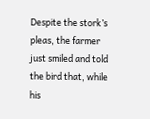Despite the stork’s pleas, the farmer just smiled and told the bird that, while his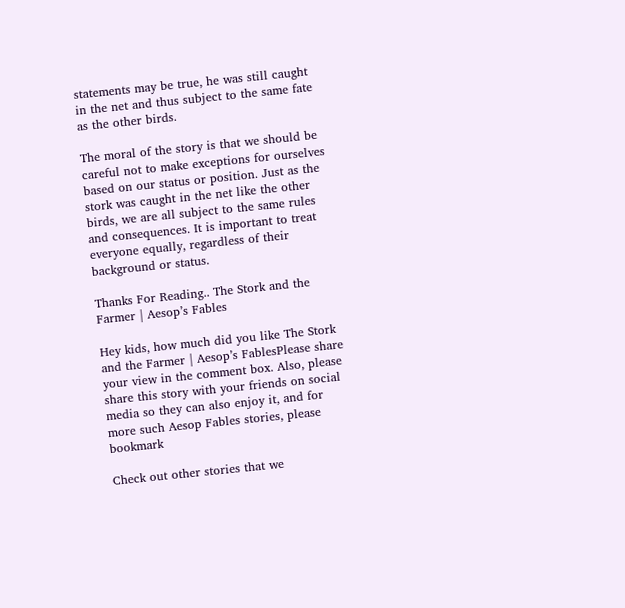statements may be true, he was still caught in the net and thus subject to the same fate as the other birds.

The moral of the story is that we should be careful not to make exceptions for ourselves based on our status or position. Just as the stork was caught in the net like the other birds, we are all subject to the same rules and consequences. It is important to treat everyone equally, regardless of their background or status.

Thanks For Reading.. The Stork and the Farmer | Aesop’s Fables

Hey kids, how much did you like The Stork and the Farmer | Aesop’s FablesPlease share your view in the comment box. Also, please share this story with your friends on social media so they can also enjoy it, and for more such Aesop Fables stories, please bookmark

Check out other stories that we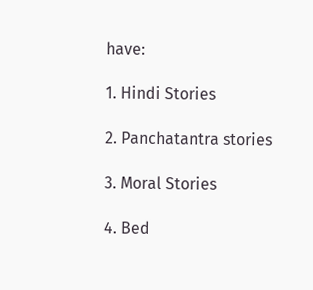have:

1. Hindi Stories

2. Panchatantra stories

3. Moral Stories

4. Bed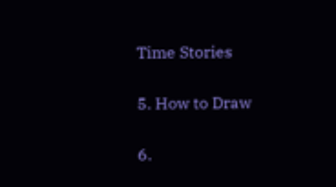Time Stories

5. How to Draw

6.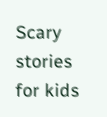Scary stories for kids